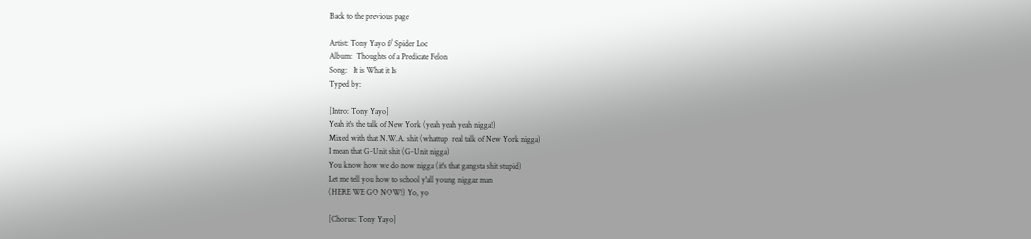Back to the previous page

Artist: Tony Yayo f/ Spider Loc
Album:  Thoughts of a Predicate Felon
Song:   It is What it Is
Typed by:

[Intro: Tony Yayo]
Yeah it's the talk of New York (yeah yeah yeah nigga!)
Mixed with that N.W.A. shit (whattup  real talk of New York nigga)
I mean that G-Unit shit (G-Unit nigga)
You know how we do now nigga (it's that gangsta shit stupid)
Let me tell you how to school y'all young niggaz man
(HERE WE GO NOW!) Yo, yo

[Chorus: Tony Yayo]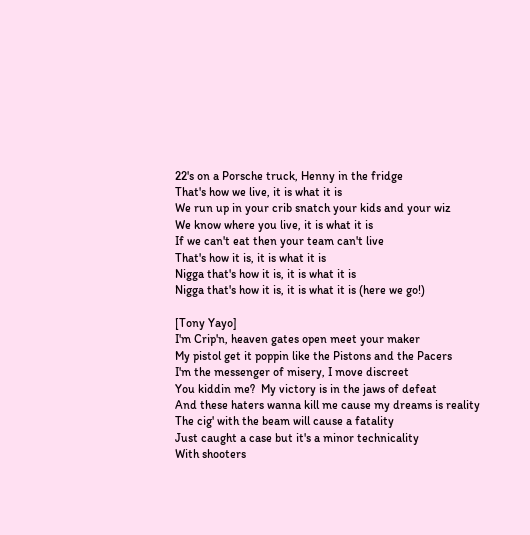22's on a Porsche truck, Henny in the fridge
That's how we live, it is what it is
We run up in your crib snatch your kids and your wiz
We know where you live, it is what it is
If we can't eat then your team can't live
That's how it is, it is what it is
Nigga that's how it is, it is what it is
Nigga that's how it is, it is what it is (here we go!)

[Tony Yayo]
I'm Crip'n, heaven gates open meet your maker
My pistol get it poppin like the Pistons and the Pacers
I'm the messenger of misery, I move discreet
You kiddin me?  My victory is in the jaws of defeat
And these haters wanna kill me cause my dreams is reality
The cig' with the beam will cause a fatality
Just caught a case but it's a minor technicality
With shooters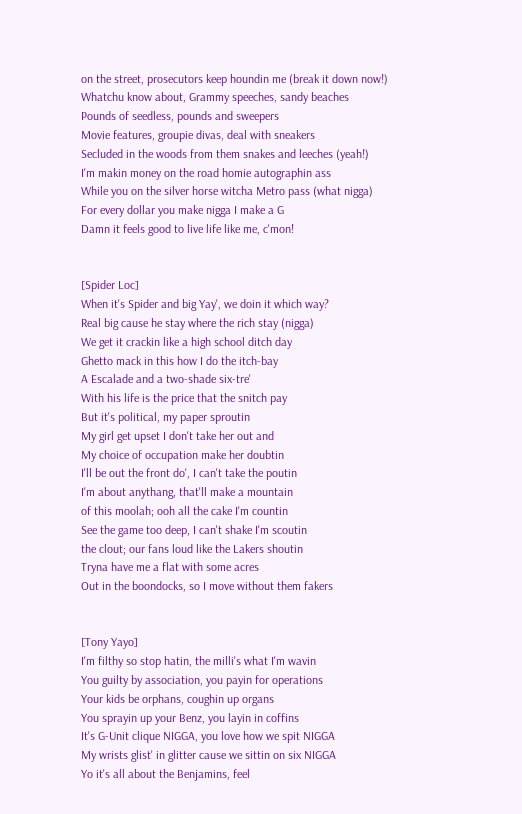on the street, prosecutors keep houndin me (break it down now!)
Whatchu know about, Grammy speeches, sandy beaches
Pounds of seedless, pounds and sweepers
Movie features, groupie divas, deal with sneakers
Secluded in the woods from them snakes and leeches (yeah!)
I'm makin money on the road homie autographin ass
While you on the silver horse witcha Metro pass (what nigga)
For every dollar you make nigga I make a G
Damn it feels good to live life like me, c'mon!


[Spider Loc]
When it's Spider and big Yay', we doin it which way?
Real big cause he stay where the rich stay (nigga)
We get it crackin like a high school ditch day
Ghetto mack in this how I do the itch-bay
A Escalade and a two-shade six-tre'
With his life is the price that the snitch pay
But it's political, my paper sproutin
My girl get upset I don't take her out and
My choice of occupation make her doubtin
I'll be out the front do', I can't take the poutin
I'm about anythang, that'll make a mountain
of this moolah; ooh all the cake I'm countin
See the game too deep, I can't shake I'm scoutin
the clout; our fans loud like the Lakers shoutin
Tryna have me a flat with some acres
Out in the boondocks, so I move without them fakers


[Tony Yayo]
I'm filthy so stop hatin, the milli's what I'm wavin
You guilty by association, you payin for operations
Your kids be orphans, coughin up organs
You sprayin up your Benz, you layin in coffins
It's G-Unit clique NIGGA, you love how we spit NIGGA
My wrists glist' in glitter cause we sittin on six NIGGA
Yo it's all about the Benjamins, feel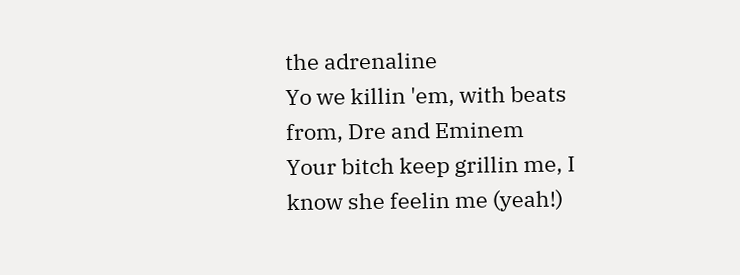the adrenaline
Yo we killin 'em, with beats from, Dre and Eminem
Your bitch keep grillin me, I know she feelin me (yeah!)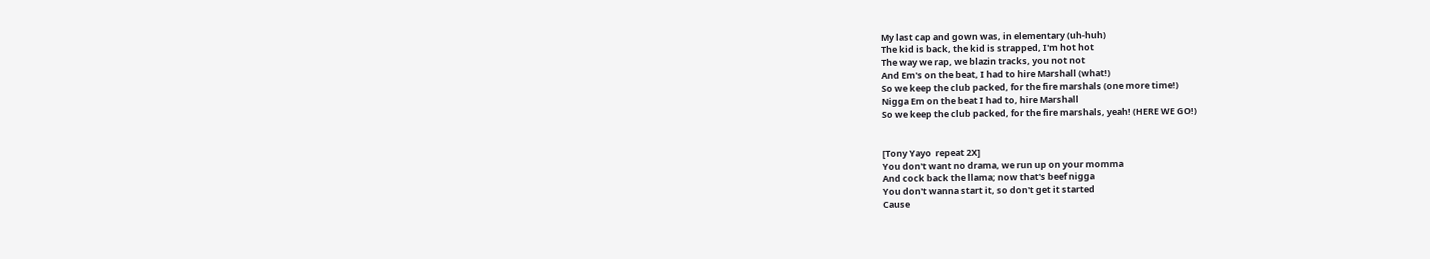My last cap and gown was, in elementary (uh-huh)
The kid is back, the kid is strapped, I'm hot hot
The way we rap, we blazin tracks, you not not
And Em's on the beat, I had to hire Marshall (what!)
So we keep the club packed, for the fire marshals (one more time!)
Nigga Em on the beat I had to, hire Marshall
So we keep the club packed, for the fire marshals, yeah! (HERE WE GO!)


[Tony Yayo  repeat 2X]
You don't want no drama, we run up on your momma
And cock back the llama; now that's beef nigga
You don't wanna start it, so don't get it started
Cause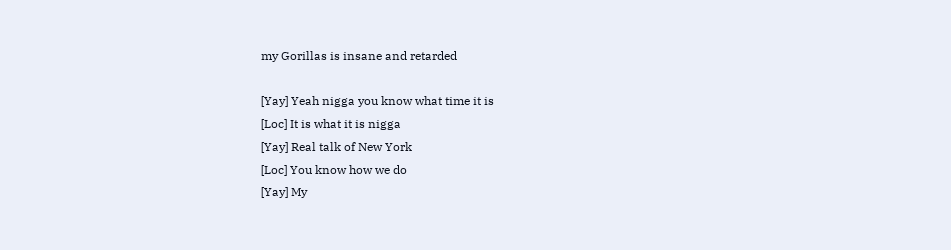my Gorillas is insane and retarded

[Yay] Yeah nigga you know what time it is
[Loc] It is what it is nigga
[Yay] Real talk of New York
[Loc] You know how we do
[Yay] My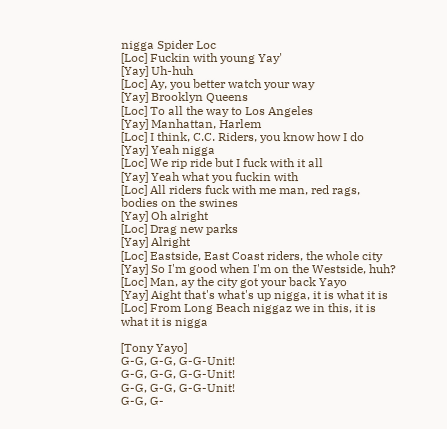nigga Spider Loc
[Loc] Fuckin with young Yay'
[Yay] Uh-huh
[Loc] Ay, you better watch your way
[Yay] Brooklyn Queens
[Loc] To all the way to Los Angeles
[Yay] Manhattan, Harlem
[Loc] I think, C.C. Riders, you know how I do
[Yay] Yeah nigga
[Loc] We rip ride but I fuck with it all
[Yay] Yeah what you fuckin with
[Loc] All riders fuck with me man, red rags, bodies on the swines
[Yay] Oh alright
[Loc] Drag new parks
[Yay] Alright
[Loc] Eastside, East Coast riders, the whole city
[Yay] So I'm good when I'm on the Westside, huh?
[Loc] Man, ay the city got your back Yayo
[Yay] Aight that's what's up nigga, it is what it is
[Loc] From Long Beach niggaz we in this, it is what it is nigga

[Tony Yayo]
G-G, G-G, G-G-Unit!
G-G, G-G, G-G-Unit!
G-G, G-G, G-G-Unit!
G-G, G-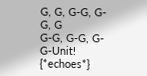G, G, G-G, G-G, G
G-G, G-G, G-G-Unit! {*echoes*}